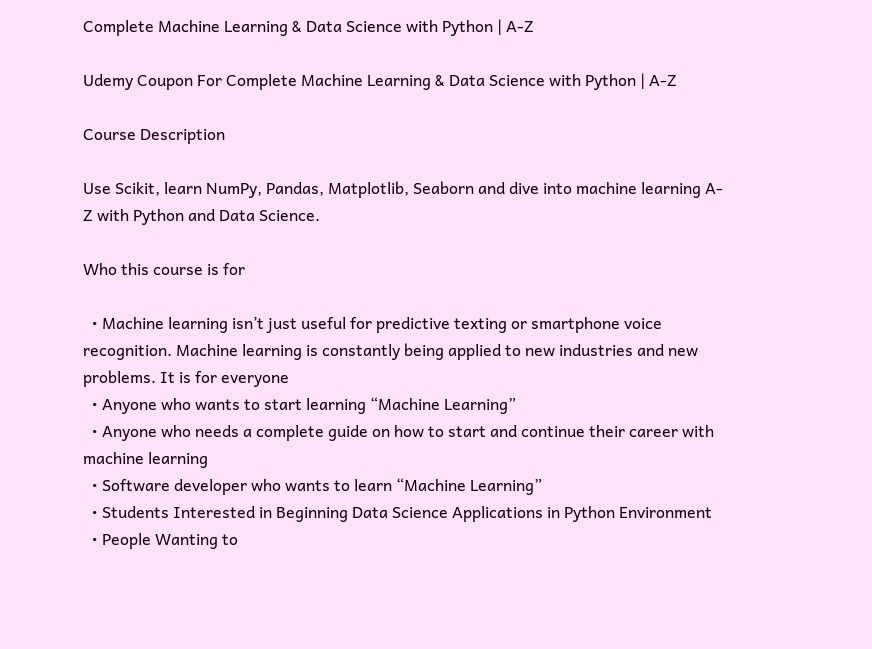Complete Machine Learning & Data Science with Python | A-Z

Udemy Coupon For Complete Machine Learning & Data Science with Python | A-Z

Course Description

Use Scikit, learn NumPy, Pandas, Matplotlib, Seaborn and dive into machine learning A-Z with Python and Data Science.

Who this course is for

  • Machine learning isn’t just useful for predictive texting or smartphone voice recognition. Machine learning is constantly being applied to new industries and new problems. It is for everyone
  • Anyone who wants to start learning “Machine Learning”
  • Anyone who needs a complete guide on how to start and continue their career with machine learning
  • Software developer who wants to learn “Machine Learning”
  • Students Interested in Beginning Data Science Applications in Python Environment
  • People Wanting to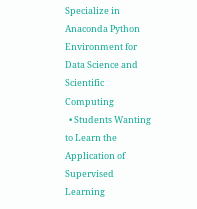Specialize in Anaconda Python Environment for Data Science and Scientific Computing
  • Students Wanting to Learn the Application of Supervised Learning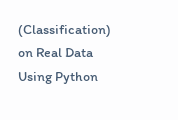(Classification) on Real Data Using Python